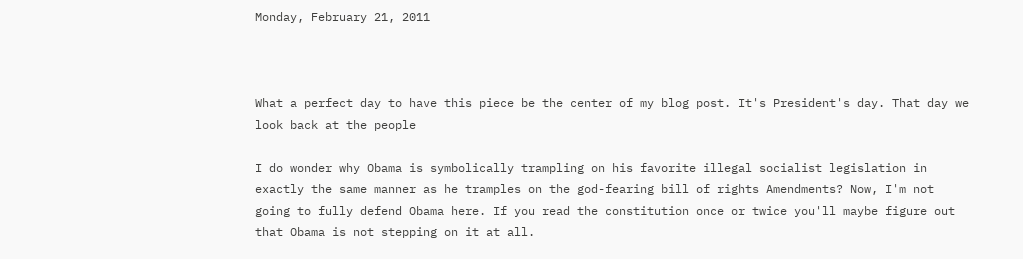Monday, February 21, 2011



What a perfect day to have this piece be the center of my blog post. It's President's day. That day we look back at the people

I do wonder why Obama is symbolically trampling on his favorite illegal socialist legislation in exactly the same manner as he tramples on the god-fearing bill of rights Amendments? Now, I'm not going to fully defend Obama here. If you read the constitution once or twice you'll maybe figure out that Obama is not stepping on it at all.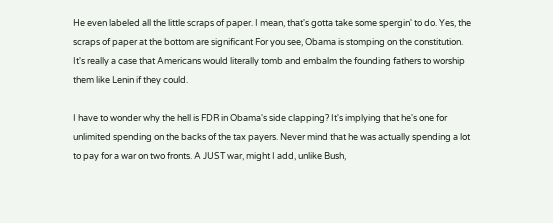He even labeled all the little scraps of paper. I mean, that's gotta take some spergin' to do. Yes, the scraps of paper at the bottom are significant For you see, Obama is stomping on the constitution. It's really a case that Americans would literally tomb and embalm the founding fathers to worship them like Lenin if they could.

I have to wonder why the hell is FDR in Obama's side clapping? It's implying that he's one for unlimited spending on the backs of the tax payers. Never mind that he was actually spending a lot to pay for a war on two fronts. A JUST war, might I add, unlike Bush,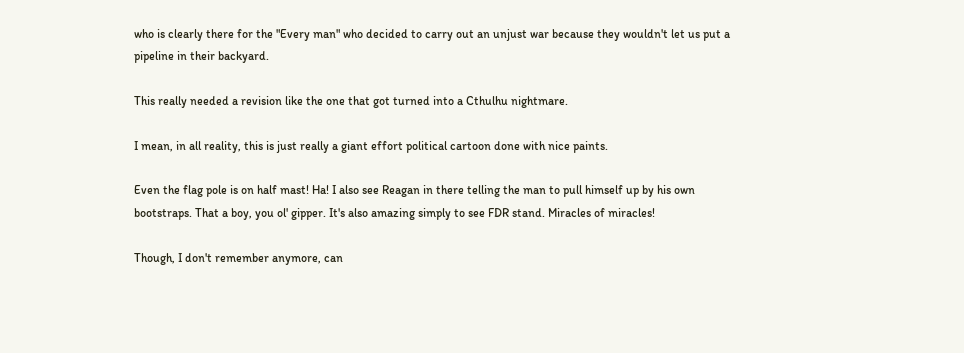who is clearly there for the "Every man" who decided to carry out an unjust war because they wouldn't let us put a pipeline in their backyard.

This really needed a revision like the one that got turned into a Cthulhu nightmare.

I mean, in all reality, this is just really a giant effort political cartoon done with nice paints.

Even the flag pole is on half mast! Ha! I also see Reagan in there telling the man to pull himself up by his own bootstraps. That a boy, you ol' gipper. It's also amazing simply to see FDR stand. Miracles of miracles!

Though, I don't remember anymore, can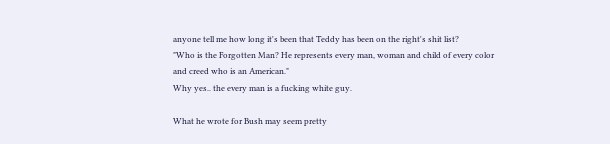anyone tell me how long it's been that Teddy has been on the right's shit list?
"Who is the Forgotten Man? He represents every man, woman and child of every color and creed who is an American."
Why yes.. the every man is a fucking white guy.

What he wrote for Bush may seem pretty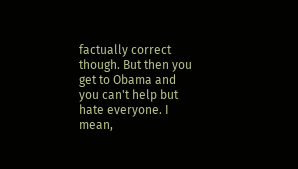factually correct though. But then you get to Obama and you can't help but hate everyone. I mean,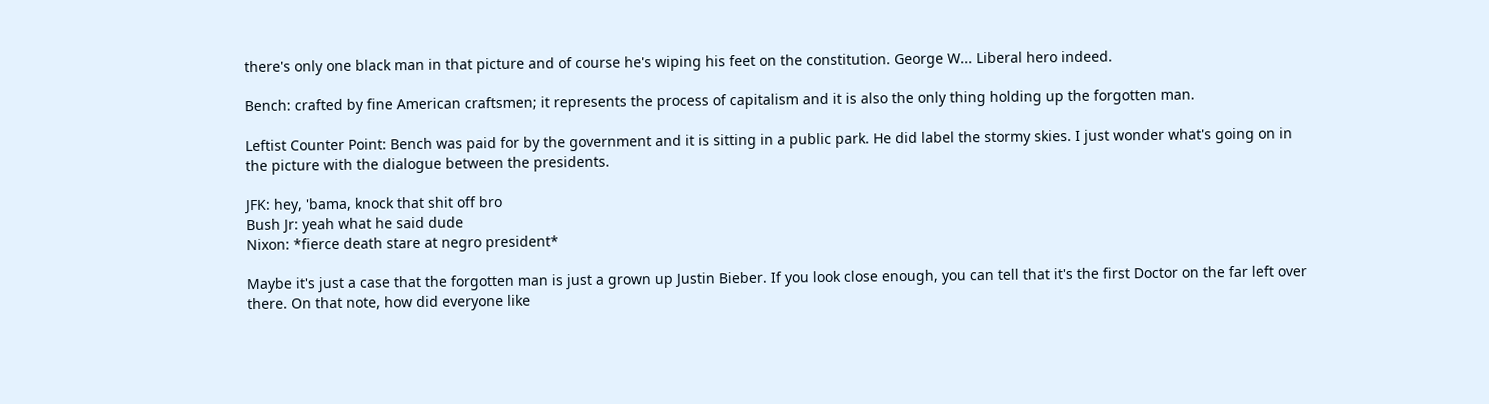there's only one black man in that picture and of course he's wiping his feet on the constitution. George W... Liberal hero indeed.

Bench: crafted by fine American craftsmen; it represents the process of capitalism and it is also the only thing holding up the forgotten man.

Leftist Counter Point: Bench was paid for by the government and it is sitting in a public park. He did label the stormy skies. I just wonder what's going on in the picture with the dialogue between the presidents.

JFK: hey, 'bama, knock that shit off bro
Bush Jr: yeah what he said dude
Nixon: *fierce death stare at negro president*

Maybe it's just a case that the forgotten man is just a grown up Justin Bieber. If you look close enough, you can tell that it's the first Doctor on the far left over there. On that note, how did everyone like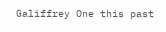Galiffrey One this past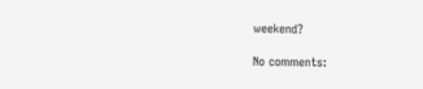weekend?

No comments: